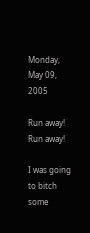Monday, May 09, 2005

Run away! Run away!

I was going to bitch some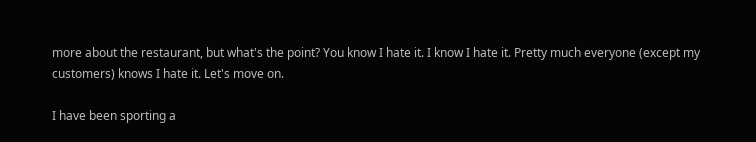more about the restaurant, but what's the point? You know I hate it. I know I hate it. Pretty much everyone (except my customers) knows I hate it. Let's move on.

I have been sporting a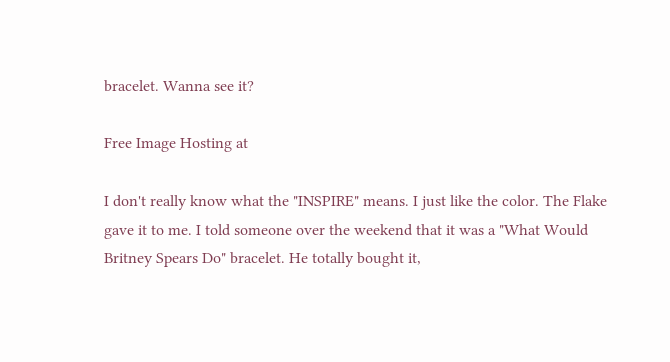bracelet. Wanna see it?

Free Image Hosting at

I don't really know what the "INSPIRE" means. I just like the color. The Flake gave it to me. I told someone over the weekend that it was a "What Would Britney Spears Do" bracelet. He totally bought it,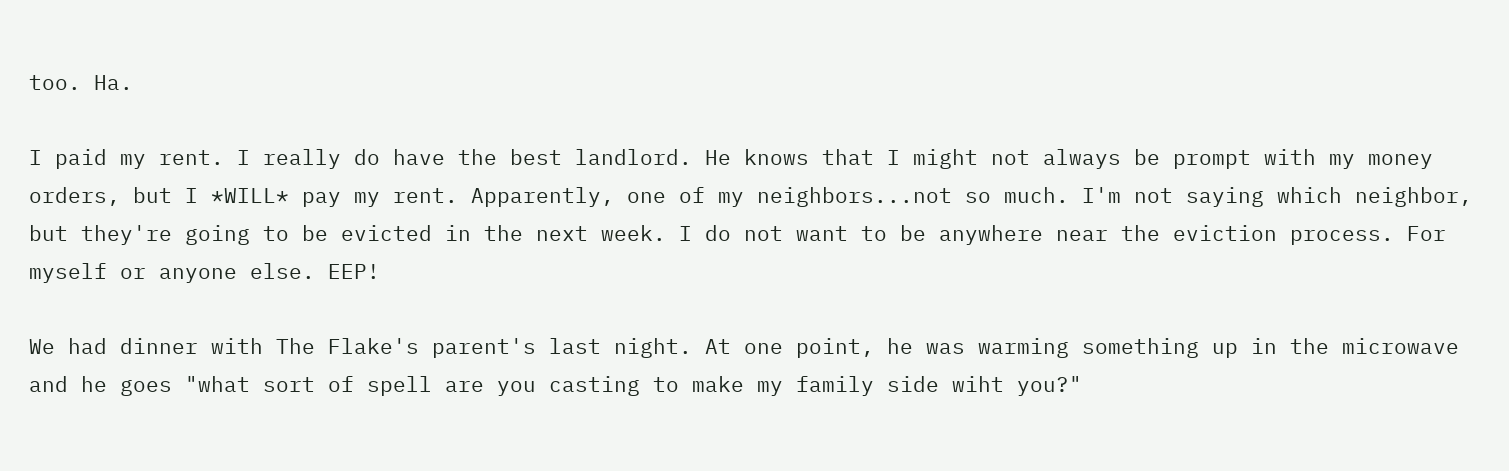too. Ha.

I paid my rent. I really do have the best landlord. He knows that I might not always be prompt with my money orders, but I *WILL* pay my rent. Apparently, one of my neighbors...not so much. I'm not saying which neighbor, but they're going to be evicted in the next week. I do not want to be anywhere near the eviction process. For myself or anyone else. EEP!

We had dinner with The Flake's parent's last night. At one point, he was warming something up in the microwave and he goes "what sort of spell are you casting to make my family side wiht you?"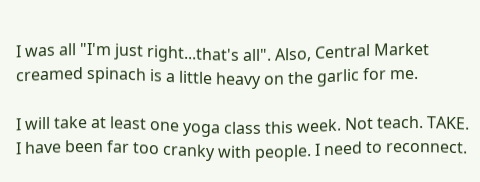I was all "I'm just right...that's all". Also, Central Market creamed spinach is a little heavy on the garlic for me.

I will take at least one yoga class this week. Not teach. TAKE. I have been far too cranky with people. I need to reconnect.